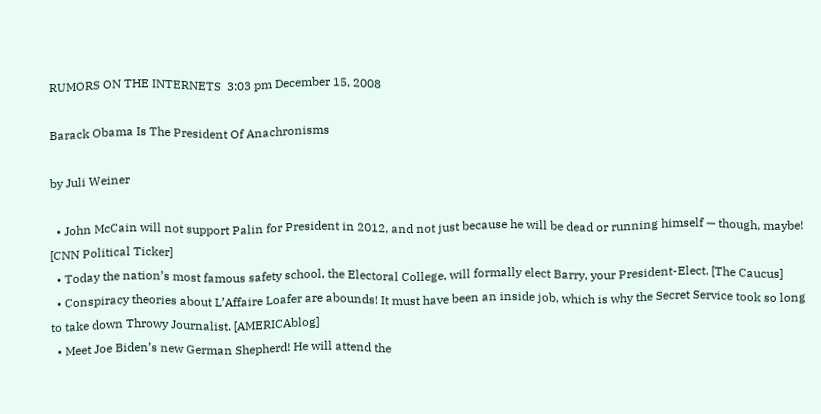RUMORS ON THE INTERNETS  3:03 pm December 15, 2008

Barack Obama Is The President Of Anachronisms

by Juli Weiner

  • John McCain will not support Palin for President in 2012, and not just because he will be dead or running himself — though, maybe! [CNN Political Ticker]
  • Today the nation’s most famous safety school, the Electoral College, will formally elect Barry, your President-Elect. [The Caucus]
  • Conspiracy theories about L’Affaire Loafer are abounds! It must have been an inside job, which is why the Secret Service took so long to take down Throwy Journalist. [AMERICAblog]
  • Meet Joe Biden’s new German Shepherd! He will attend the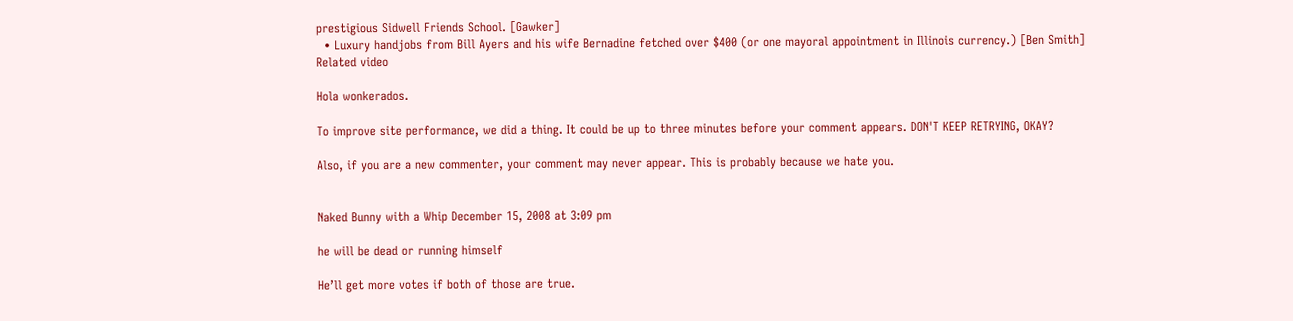prestigious Sidwell Friends School. [Gawker]
  • Luxury handjobs from Bill Ayers and his wife Bernadine fetched over $400 (or one mayoral appointment in Illinois currency.) [Ben Smith]
Related video

Hola wonkerados.

To improve site performance, we did a thing. It could be up to three minutes before your comment appears. DON'T KEEP RETRYING, OKAY?

Also, if you are a new commenter, your comment may never appear. This is probably because we hate you.


Naked Bunny with a Whip December 15, 2008 at 3:09 pm

he will be dead or running himself

He’ll get more votes if both of those are true.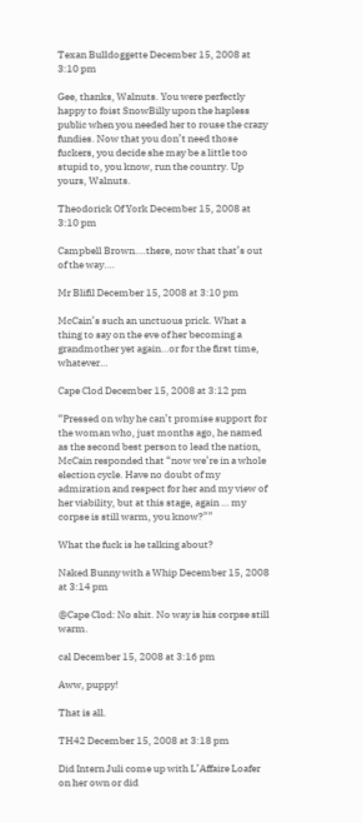Texan Bulldoggette December 15, 2008 at 3:10 pm

Gee, thanks, Walnuts. You were perfectly happy to foist SnowBilly upon the hapless public when you needed her to rouse the crazy fundies. Now that you don’t need those fuckers, you decide she may be a little too stupid to, you know, run the country. Up yours, Walnuts.

Theodorick Of York December 15, 2008 at 3:10 pm

Campbell Brown….there, now that that’s out of the way….

Mr Blifil December 15, 2008 at 3:10 pm

McCain’s such an unctuous prick. What a thing to say on the eve of her becoming a grandmother yet again…or for the first time, whatever…

Cape Clod December 15, 2008 at 3:12 pm

“Pressed on why he can’t promise support for the woman who, just months ago, he named as the second best person to lead the nation, McCain responded that “now we’re in a whole election cycle. Have no doubt of my admiration and respect for her and my view of her viability, but at this stage, again … my corpse is still warm, you know?””

What the fuck is he talking about?

Naked Bunny with a Whip December 15, 2008 at 3:14 pm

@Cape Clod: No shit. No way is his corpse still warm.

cal December 15, 2008 at 3:16 pm

Aww, puppy!

That is all.

TH42 December 15, 2008 at 3:18 pm

Did Intern Juli come up with L’Affaire Loafer on her own or did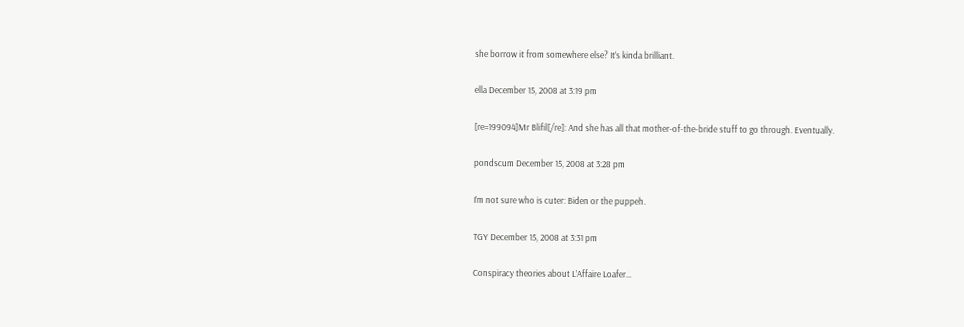she borrow it from somewhere else? It’s kinda brilliant.

ella December 15, 2008 at 3:19 pm

[re=199094]Mr Blifil[/re]: And she has all that mother-of-the-bride stuff to go through. Eventually.

pondscum December 15, 2008 at 3:28 pm

I’m not sure who is cuter: Biden or the puppeh.

TGY December 15, 2008 at 3:31 pm

Conspiracy theories about L’Affaire Loafer…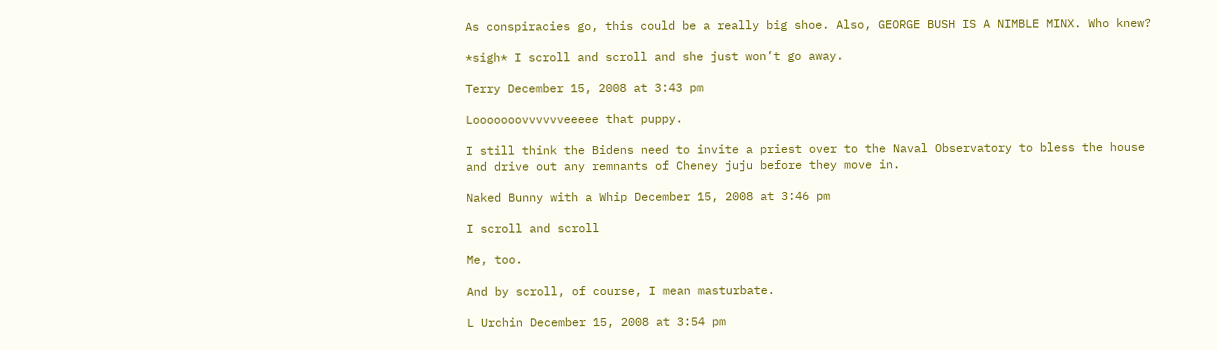As conspiracies go, this could be a really big shoe. Also, GEORGE BUSH IS A NIMBLE MINX. Who knew?

*sigh* I scroll and scroll and she just won’t go away.

Terry December 15, 2008 at 3:43 pm

Looooooovvvvvveeeee that puppy.

I still think the Bidens need to invite a priest over to the Naval Observatory to bless the house and drive out any remnants of Cheney juju before they move in.

Naked Bunny with a Whip December 15, 2008 at 3:46 pm

I scroll and scroll

Me, too.

And by scroll, of course, I mean masturbate.

L Urchin December 15, 2008 at 3:54 pm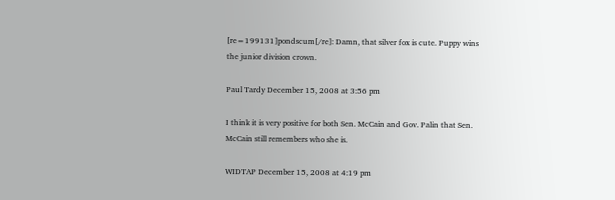[re=199131]pondscum[/re]: Damn, that silver fox is cute. Puppy wins the junior division crown.

Paul Tardy December 15, 2008 at 3:56 pm

I think it is very positive for both Sen. McCain and Gov. Palin that Sen. McCain still remembers who she is.

WIDTAP December 15, 2008 at 4:19 pm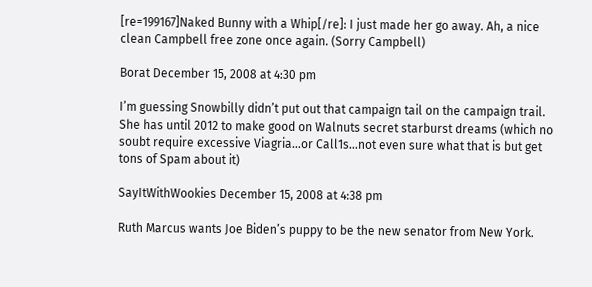[re=199167]Naked Bunny with a Whip[/re]: I just made her go away. Ah, a nice clean Campbell free zone once again. (Sorry Campbell)

Borat December 15, 2008 at 4:30 pm

I’m guessing Snowbilly didn’t put out that campaign tail on the campaign trail. She has until 2012 to make good on Walnuts secret starburst dreams (which no soubt require excessive Viagria…or Call1s…not even sure what that is but get tons of Spam about it)

SayItWithWookies December 15, 2008 at 4:38 pm

Ruth Marcus wants Joe Biden’s puppy to be the new senator from New York.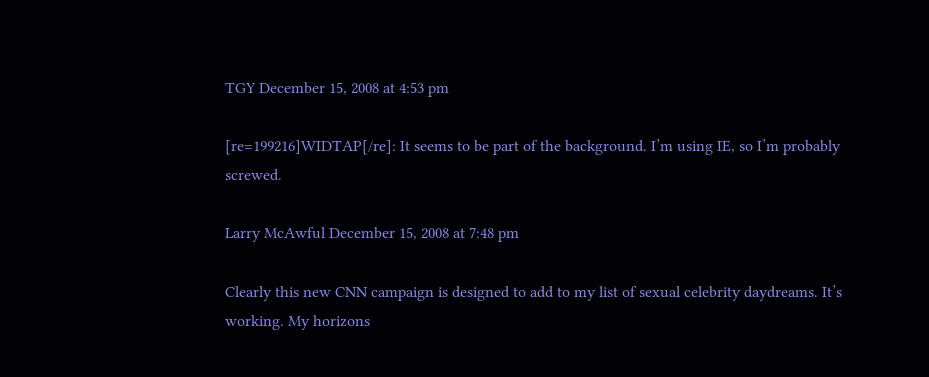TGY December 15, 2008 at 4:53 pm

[re=199216]WIDTAP[/re]: It seems to be part of the background. I’m using IE, so I’m probably screwed.

Larry McAwful December 15, 2008 at 7:48 pm

Clearly this new CNN campaign is designed to add to my list of sexual celebrity daydreams. It’s working. My horizons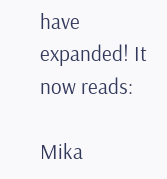have expanded! It now reads:

Mika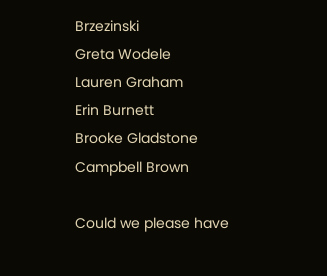Brzezinski
Greta Wodele
Lauren Graham
Erin Burnett
Brooke Gladstone
Campbell Brown

Could we please have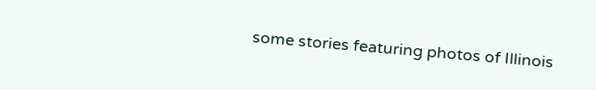some stories featuring photos of Illinois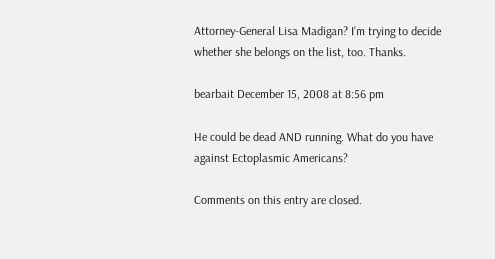Attorney-General Lisa Madigan? I’m trying to decide whether she belongs on the list, too. Thanks.

bearbait December 15, 2008 at 8:56 pm

He could be dead AND running. What do you have against Ectoplasmic Americans?

Comments on this entry are closed.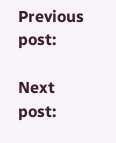Previous post:

Next post: